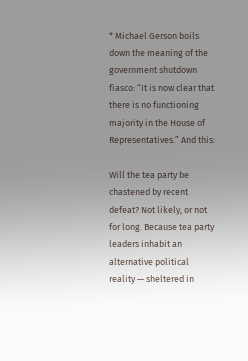* Michael Gerson boils down the meaning of the government shutdown fiasco: “It is now clear that there is no functioning majority in the House of Representatives.” And this:

Will the tea party be chastened by recent defeat? Not likely, or not for long. Because tea party leaders inhabit an alternative political reality — sheltered in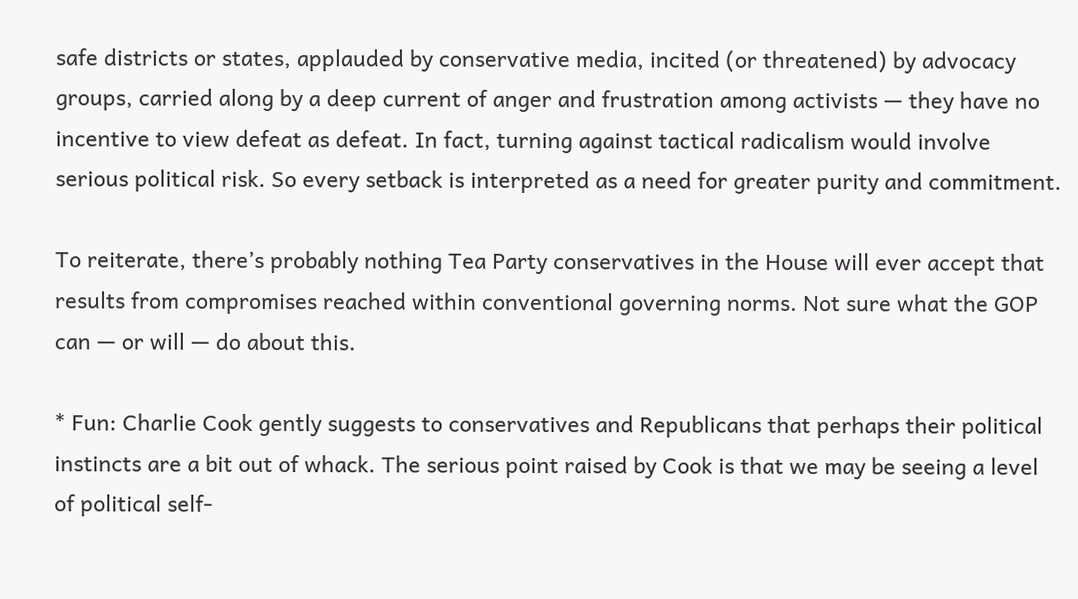safe districts or states, applauded by conservative media, incited (or threatened) by advocacy groups, carried along by a deep current of anger and frustration among activists — they have no incentive to view defeat as defeat. In fact, turning against tactical radicalism would involve serious political risk. So every setback is interpreted as a need for greater purity and commitment.

To reiterate, there’s probably nothing Tea Party conservatives in the House will ever accept that results from compromises reached within conventional governing norms. Not sure what the GOP can — or will — do about this.

* Fun: Charlie Cook gently suggests to conservatives and Republicans that perhaps their political instincts are a bit out of whack. The serious point raised by Cook is that we may be seeing a level of political self-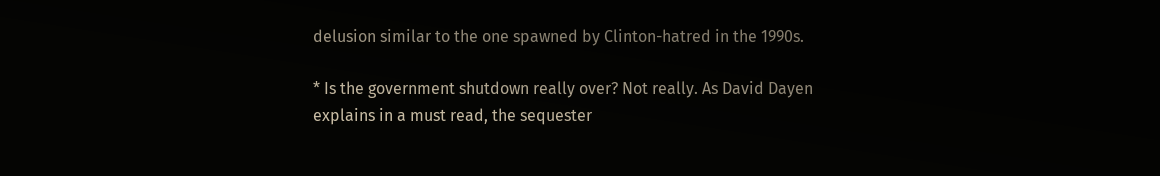delusion similar to the one spawned by Clinton-hatred in the 1990s.

* Is the government shutdown really over? Not really. As David Dayen explains in a must read, the sequester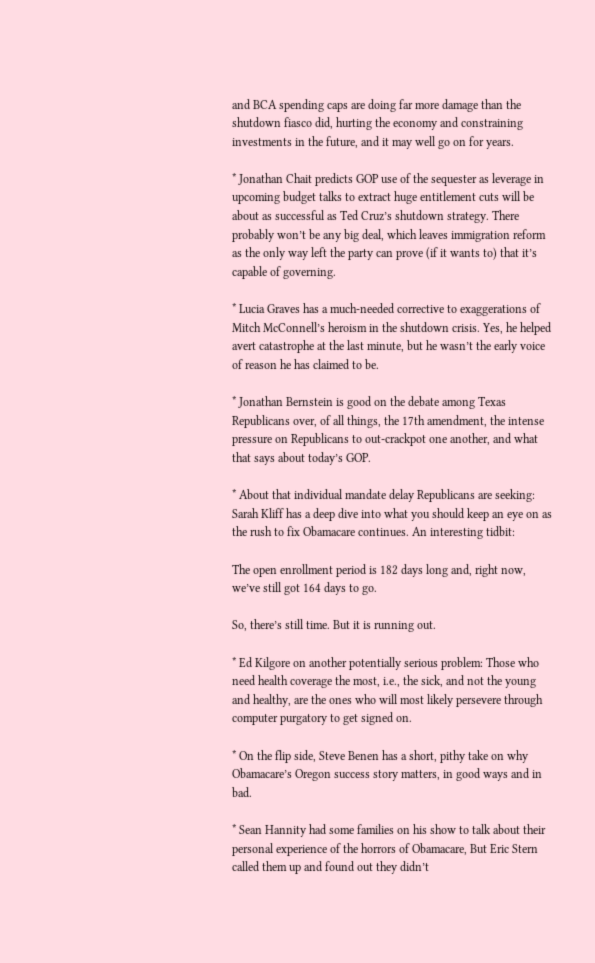and BCA spending caps are doing far more damage than the shutdown fiasco did, hurting the economy and constraining investments in the future, and it may well go on for years.

* Jonathan Chait predicts GOP use of the sequester as leverage in upcoming budget talks to extract huge entitlement cuts will be about as successful as Ted Cruz’s shutdown strategy. There probably won’t be any big deal, which leaves immigration reform as the only way left the party can prove (if it wants to) that it’s capable of governing.

* Lucia Graves has a much-needed corrective to exaggerations of Mitch McConnell’s heroism in the shutdown crisis. Yes, he helped avert catastrophe at the last minute, but he wasn’t the early voice of reason he has claimed to be.

* Jonathan Bernstein is good on the debate among Texas Republicans over, of all things, the 17th amendment, the intense pressure on Republicans to out-crackpot one another, and what that says about today’s GOP.

* About that individual mandate delay Republicans are seeking: Sarah Kliff has a deep dive into what you should keep an eye on as the rush to fix Obamacare continues. An interesting tidbit:

The open enrollment period is 182 days long and, right now, we’ve still got 164 days to go.

So, there’s still time. But it is running out.

* Ed Kilgore on another potentially serious problem: Those who need health coverage the most, i.e., the sick, and not the young and healthy, are the ones who will most likely persevere through computer purgatory to get signed on.

* On the flip side, Steve Benen has a short, pithy take on why Obamacare’s Oregon success story matters, in good ways and in bad.

* Sean Hannity had some families on his show to talk about their personal experience of the horrors of Obamacare, But Eric Stern called them up and found out they didn’t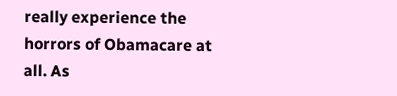really experience the horrors of Obamacare at all. As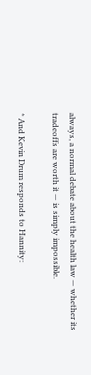always, a normal debate about the health law — whether its tradeoffs are worth it — is simply impossible.

* And Kevin Drum responds to Hannity: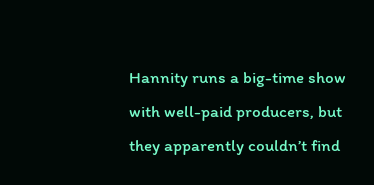Hannity runs a big-time show with well-paid producers, but they apparently couldn’t find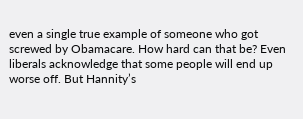even a single true example of someone who got screwed by Obamacare. How hard can that be? Even liberals acknowledge that some people will end up worse off. But Hannity’s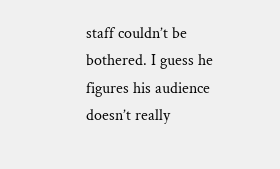staff couldn’t be bothered. I guess he figures his audience doesn’t really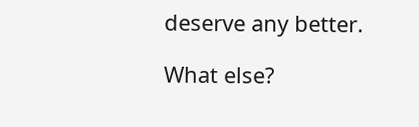deserve any better.

What else?